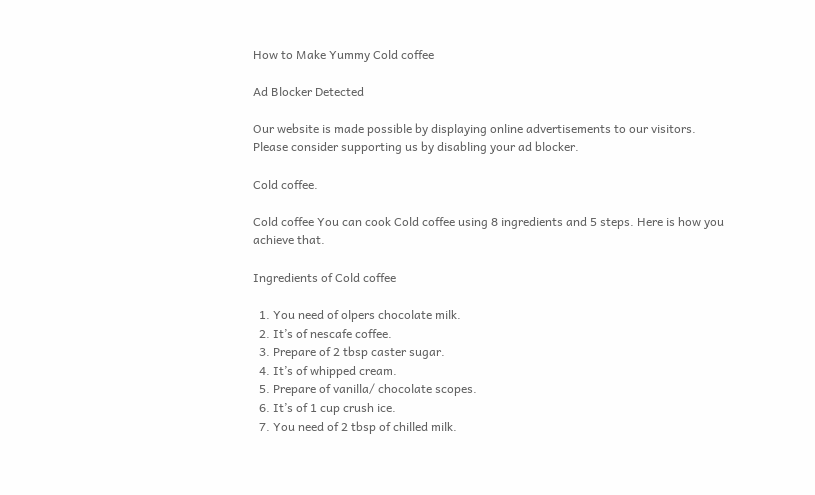How to Make Yummy Cold coffee

Ad Blocker Detected

Our website is made possible by displaying online advertisements to our visitors. Please consider supporting us by disabling your ad blocker.

Cold coffee.

Cold coffee You can cook Cold coffee using 8 ingredients and 5 steps. Here is how you achieve that.

Ingredients of Cold coffee

  1. You need of olpers chocolate milk.
  2. It’s of nescafe coffee.
  3. Prepare of 2 tbsp caster sugar.
  4. It’s of whipped cream.
  5. Prepare of vanilla/ chocolate scopes.
  6. It’s of 1 cup crush ice.
  7. You need of 2 tbsp of chilled milk.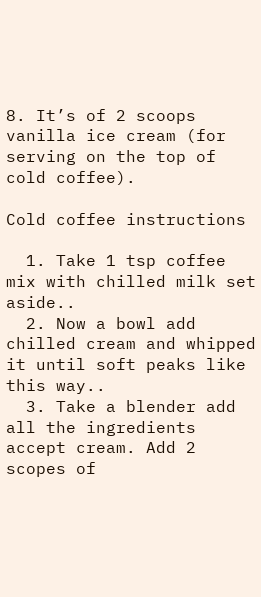8. It’s of 2 scoops vanilla ice cream (for serving on the top of cold coffee).

Cold coffee instructions

  1. Take 1 tsp coffee mix with chilled milk set aside..
  2. Now a bowl add chilled cream and whipped it until soft peaks like this way..
  3. Take a blender add all the ingredients accept cream. Add 2 scopes of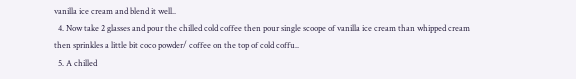vanilla ice cream and blend it well..
  4. Now take 2 glasses and pour the chilled cold coffee then pour single scoope of vanilla ice cream than whipped cream then sprinkles a little bit coco powder/ coffee on the top of cold coffu..
  5. A chilled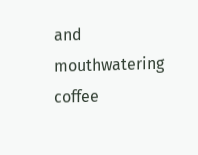and mouthwatering coffee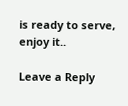is ready to serve, enjoy it..

Leave a Reply